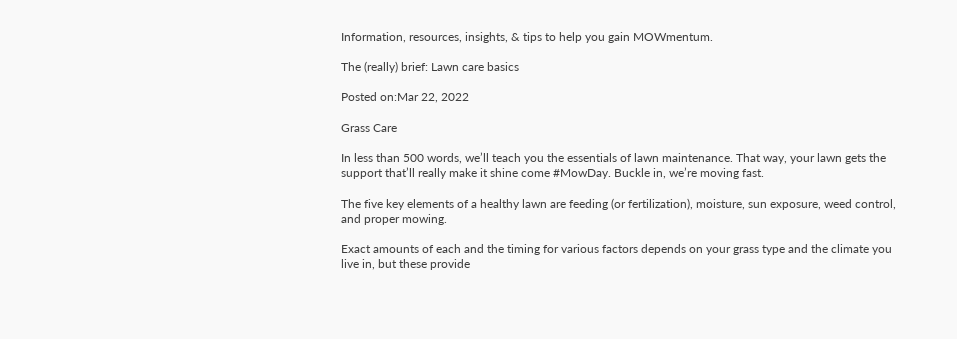Information, resources, insights, & tips to help you gain MOWmentum.

The (really) brief: Lawn care basics

Posted on:Mar 22, 2022

Grass Care

In less than 500 words, we’ll teach you the essentials of lawn maintenance. That way, your lawn gets the support that’ll really make it shine come #MowDay. Buckle in, we’re moving fast.

The five key elements of a healthy lawn are feeding (or fertilization), moisture, sun exposure, weed control, and proper mowing.

Exact amounts of each and the timing for various factors depends on your grass type and the climate you live in, but these provide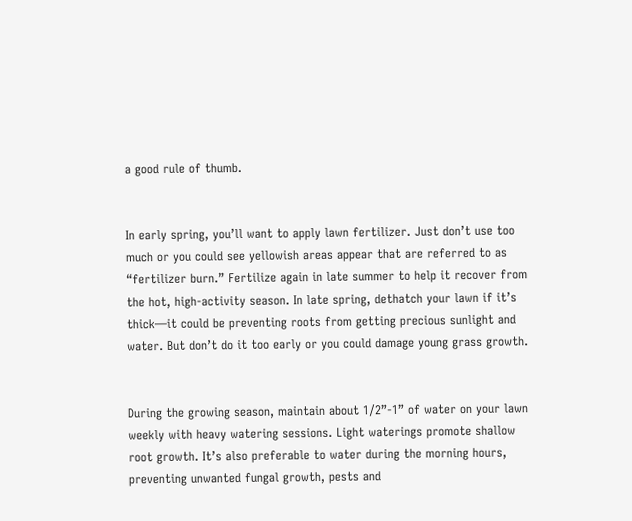a good rule of thumb.


In early spring, you’ll want to apply lawn fertilizer. Just don’t use too much or you could see yellowish areas appear that are referred to as “fertilizer burn.” Fertilize again in late summer to help it recover from the hot, high-activity season. In late spring, dethatch your lawn if it’s thick—it could be preventing roots from getting precious sunlight and water. But don’t do it too early or you could damage young grass growth.


During the growing season, maintain about 1⁄2”-1” of water on your lawn weekly with heavy watering sessions. Light waterings promote shallow root growth. It’s also preferable to water during the morning hours, preventing unwanted fungal growth, pests and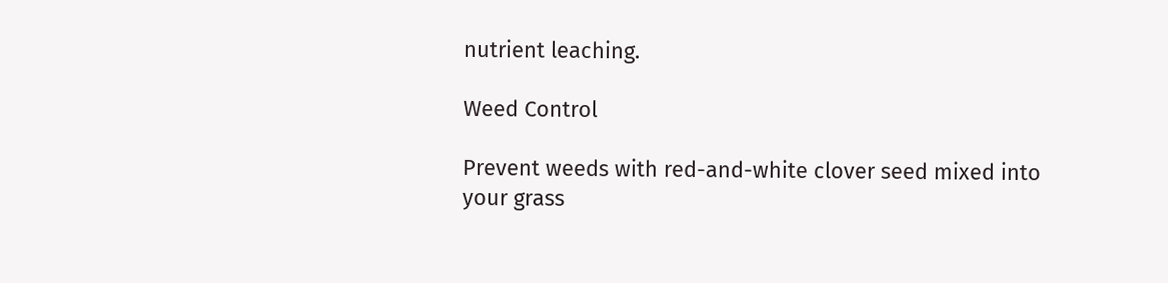nutrient leaching.

Weed Control

Prevent weeds with red-and-white clover seed mixed into your grass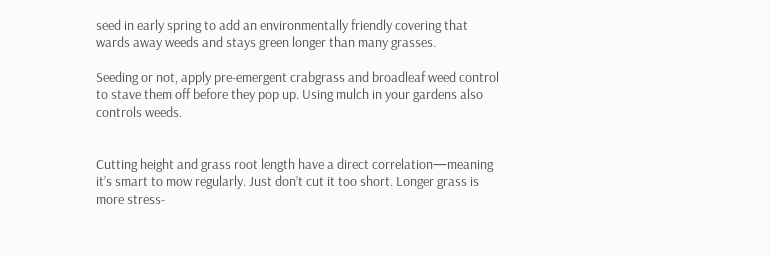seed in early spring to add an environmentally friendly covering that wards away weeds and stays green longer than many grasses.

Seeding or not, apply pre-emergent crabgrass and broadleaf weed control to stave them off before they pop up. Using mulch in your gardens also controls weeds.


Cutting height and grass root length have a direct correlation—meaning it’s smart to mow regularly. Just don’t cut it too short. Longer grass is more stress-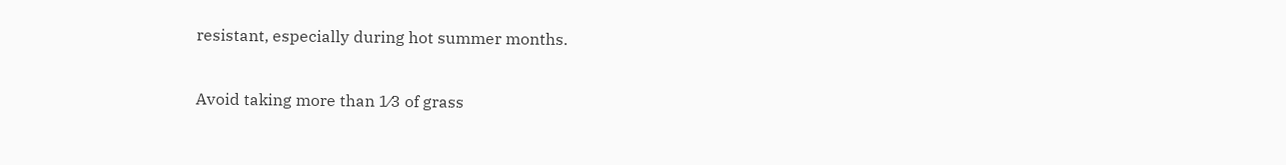resistant, especially during hot summer months.

Avoid taking more than 1⁄3 of grass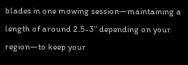blades in one mowing session—maintaining a length of around 2.5-3” depending on your region—to keep your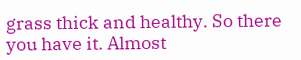grass thick and healthy. So there you have it. Almost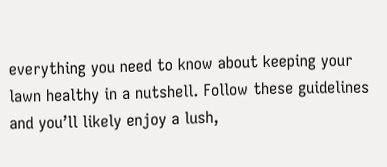everything you need to know about keeping your lawn healthy in a nutshell. Follow these guidelines and you’ll likely enjoy a lush,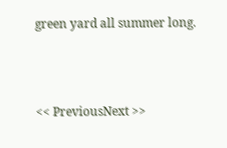green yard all summer long.



<< PreviousNext >>